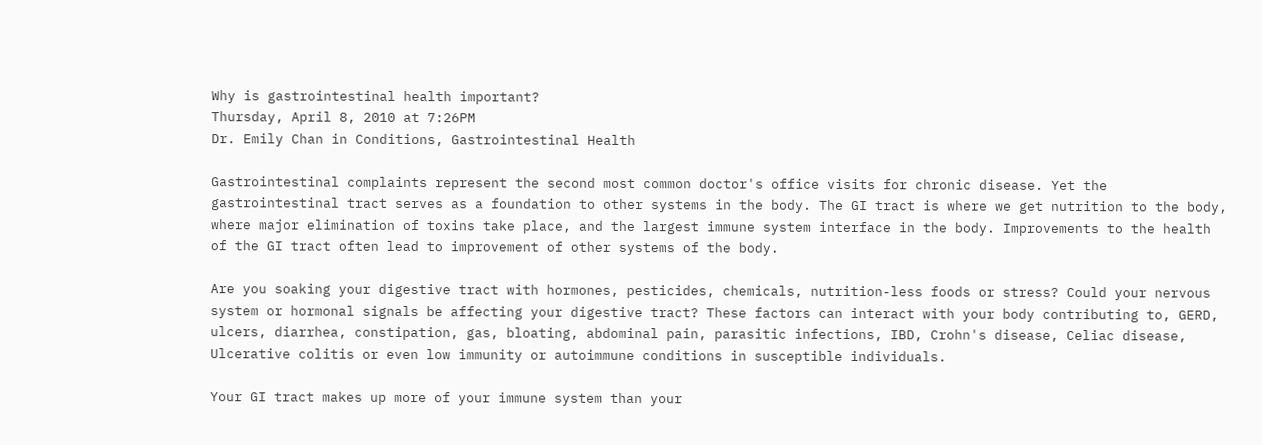Why is gastrointestinal health important?
Thursday, April 8, 2010 at 7:26PM
Dr. Emily Chan in Conditions, Gastrointestinal Health

Gastrointestinal complaints represent the second most common doctor's office visits for chronic disease. Yet the gastrointestinal tract serves as a foundation to other systems in the body. The GI tract is where we get nutrition to the body, where major elimination of toxins take place, and the largest immune system interface in the body. Improvements to the health of the GI tract often lead to improvement of other systems of the body.

Are you soaking your digestive tract with hormones, pesticides, chemicals, nutrition-less foods or stress? Could your nervous system or hormonal signals be affecting your digestive tract? These factors can interact with your body contributing to, GERD, ulcers, diarrhea, constipation, gas, bloating, abdominal pain, parasitic infections, IBD, Crohn's disease, Celiac disease, Ulcerative colitis or even low immunity or autoimmune conditions in susceptible individuals.

Your GI tract makes up more of your immune system than your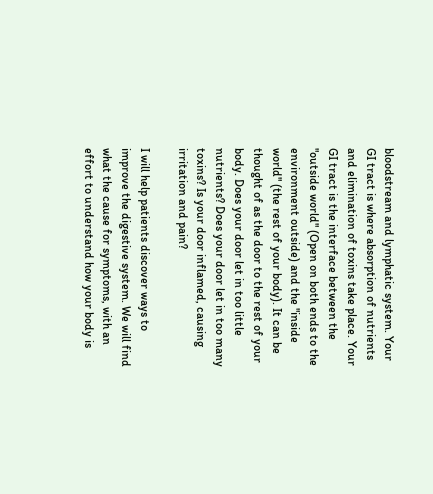bloodstream and lymphatic system. Your GI tract is where absorption of nutrients and elimination of toxins take place. Your GI tract is the interface between the "outside world" (Open on both ends to the environment outside) and the "inside world" (the rest of your body). It can be thought of as the door to the rest of your body. Does your door let in too little nutrients? Does your door let in too many toxins? Is your door inflamed, causing irritation and pain?

I will help patients discover ways to improve the digestive system. We will find what the cause for symptoms, with an effort to understand how your body is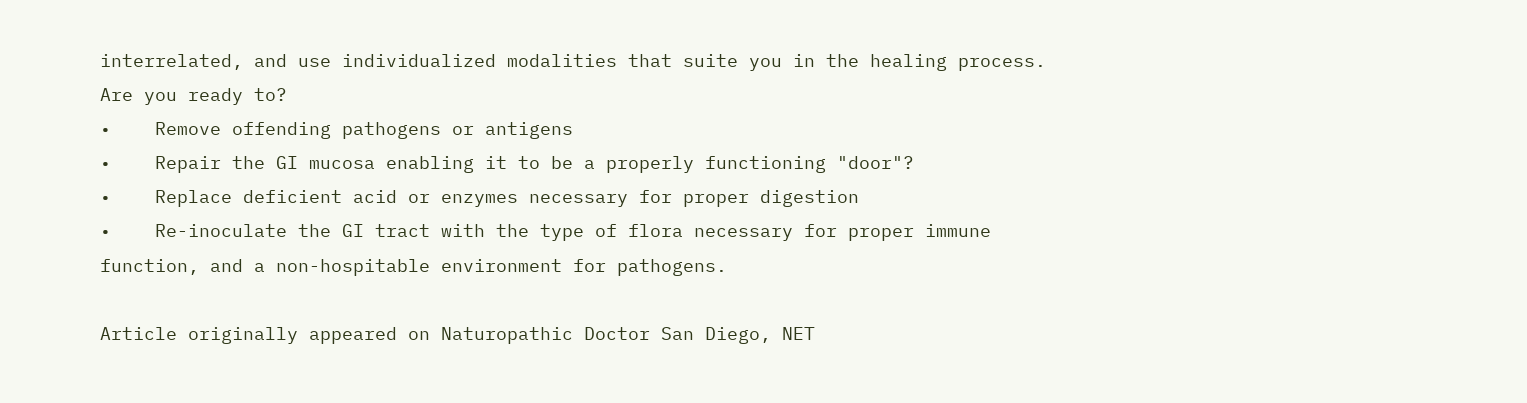interrelated, and use individualized modalities that suite you in the healing process. Are you ready to?
•    Remove offending pathogens or antigens
•    Repair the GI mucosa enabling it to be a properly functioning "door"?
•    Replace deficient acid or enzymes necessary for proper digestion
•    Re-inoculate the GI tract with the type of flora necessary for proper immune function, and a non-hospitable environment for pathogens.

Article originally appeared on Naturopathic Doctor San Diego, NET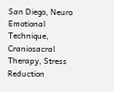San Diego, Neuro Emotional Technique, Craniosacral Therapy, Stress Reduction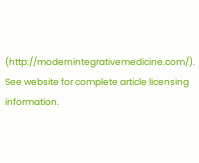(http://modernintegrativemedicine.com/).
See website for complete article licensing information.